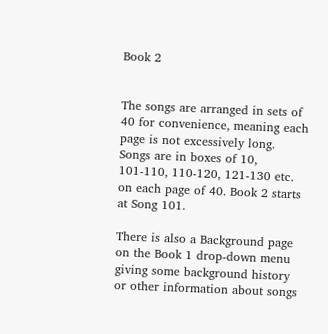Book 2


The songs are arranged in sets of 40 for convenience, meaning each page is not excessively long. Songs are in boxes of 10, 101-110, 110-120, 121-130 etc. on each page of 40. Book 2 starts at Song 101.

There is also a Background page on the Book 1 drop-down menu giving some background history or other information about songs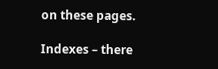on these pages.

Indexes – there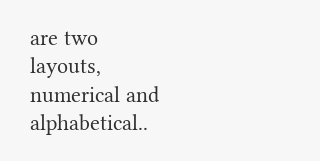are two layouts, numerical and alphabetical..